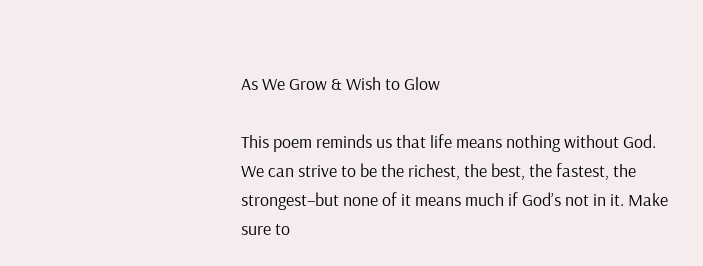As We Grow & Wish to Glow

This poem reminds us that life means nothing without God. We can strive to be the richest, the best, the fastest, the strongest–but none of it means much if God’s not in it. Make sure to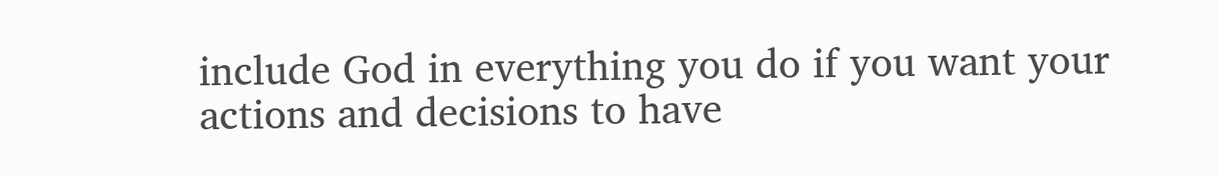include God in everything you do if you want your actions and decisions to have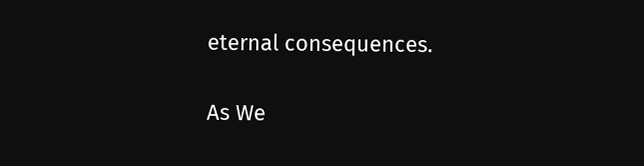eternal consequences.

As We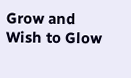Grow and Wish to Glow